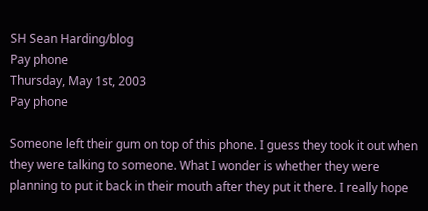SH Sean Harding/blog
Pay phone
Thursday, May 1st, 2003
Pay phone

Someone left their gum on top of this phone. I guess they took it out when they were talking to someone. What I wonder is whether they were planning to put it back in their mouth after they put it there. I really hope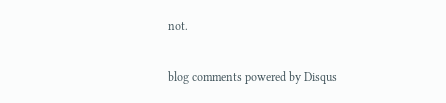not.

blog comments powered by Disqus